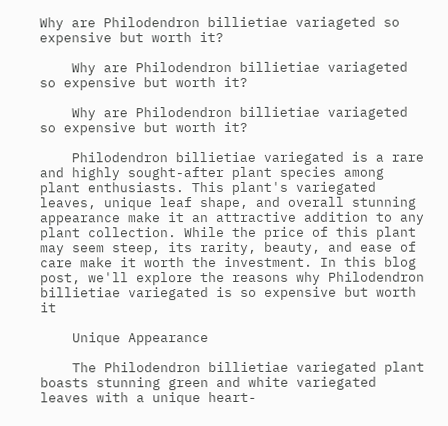Why are Philodendron billietiae variageted so expensive but worth it?

    Why are Philodendron billietiae variageted so expensive but worth it?

    Why are Philodendron billietiae variageted so expensive but worth it?

    Philodendron billietiae variegated is a rare and highly sought-after plant species among plant enthusiasts. This plant's variegated leaves, unique leaf shape, and overall stunning appearance make it an attractive addition to any plant collection. While the price of this plant may seem steep, its rarity, beauty, and ease of care make it worth the investment. In this blog post, we'll explore the reasons why Philodendron billietiae variegated is so expensive but worth it

    Unique Appearance

    The Philodendron billietiae variegated plant boasts stunning green and white variegated leaves with a unique heart-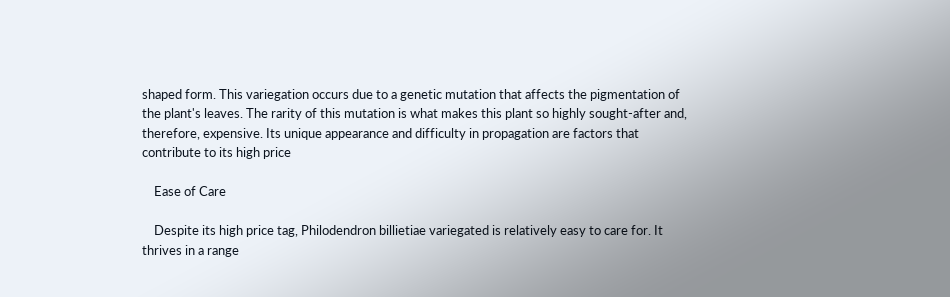shaped form. This variegation occurs due to a genetic mutation that affects the pigmentation of the plant's leaves. The rarity of this mutation is what makes this plant so highly sought-after and, therefore, expensive. Its unique appearance and difficulty in propagation are factors that contribute to its high price

    Ease of Care

    Despite its high price tag, Philodendron billietiae variegated is relatively easy to care for. It thrives in a range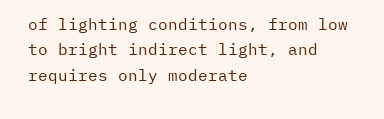of lighting conditions, from low to bright indirect light, and requires only moderate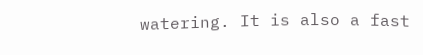watering. It is also a fast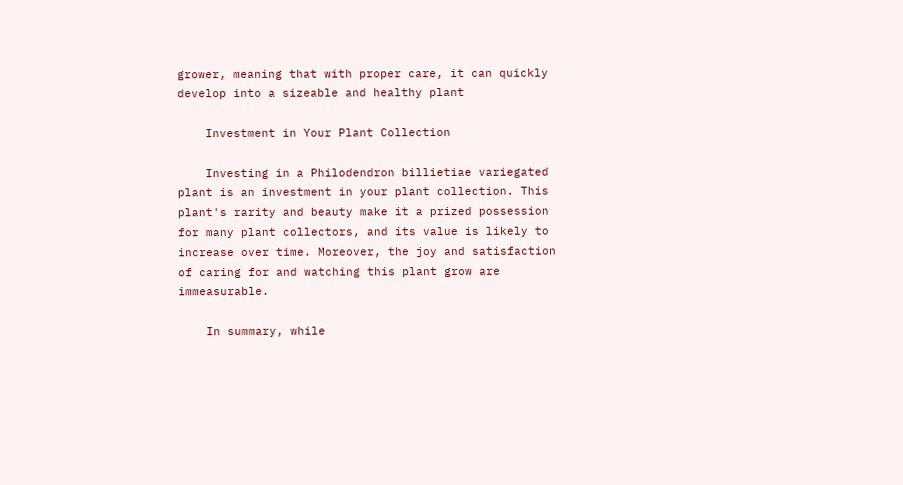grower, meaning that with proper care, it can quickly develop into a sizeable and healthy plant

    Investment in Your Plant Collection

    Investing in a Philodendron billietiae variegated plant is an investment in your plant collection. This plant's rarity and beauty make it a prized possession for many plant collectors, and its value is likely to increase over time. Moreover, the joy and satisfaction of caring for and watching this plant grow are immeasurable.

    In summary, while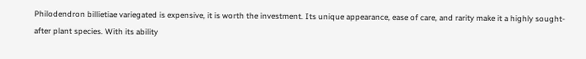Philodendron billietiae variegated is expensive, it is worth the investment. Its unique appearance, ease of care, and rarity make it a highly sought-after plant species. With its ability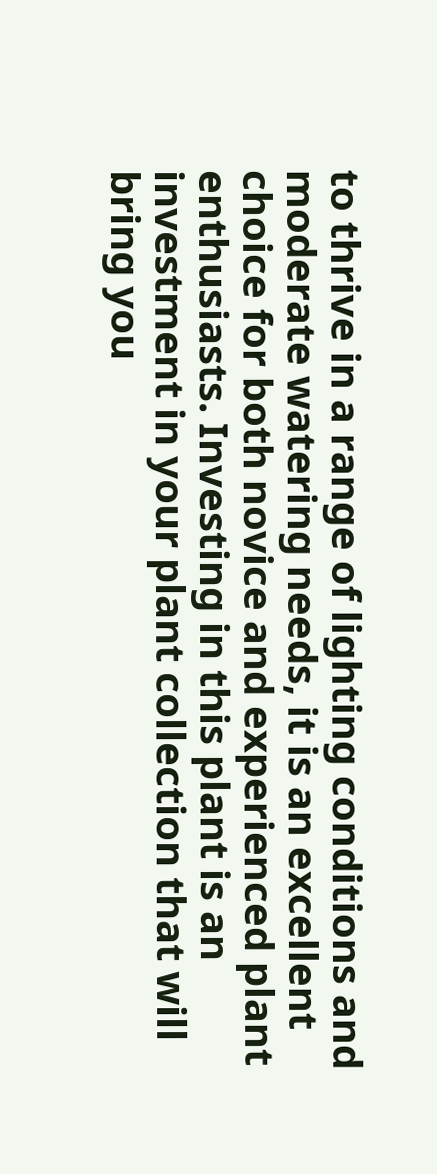to thrive in a range of lighting conditions and moderate watering needs, it is an excellent choice for both novice and experienced plant enthusiasts. Investing in this plant is an investment in your plant collection that will bring you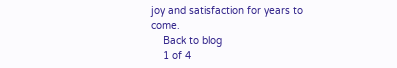joy and satisfaction for years to come.
    Back to blog
    1 of 4